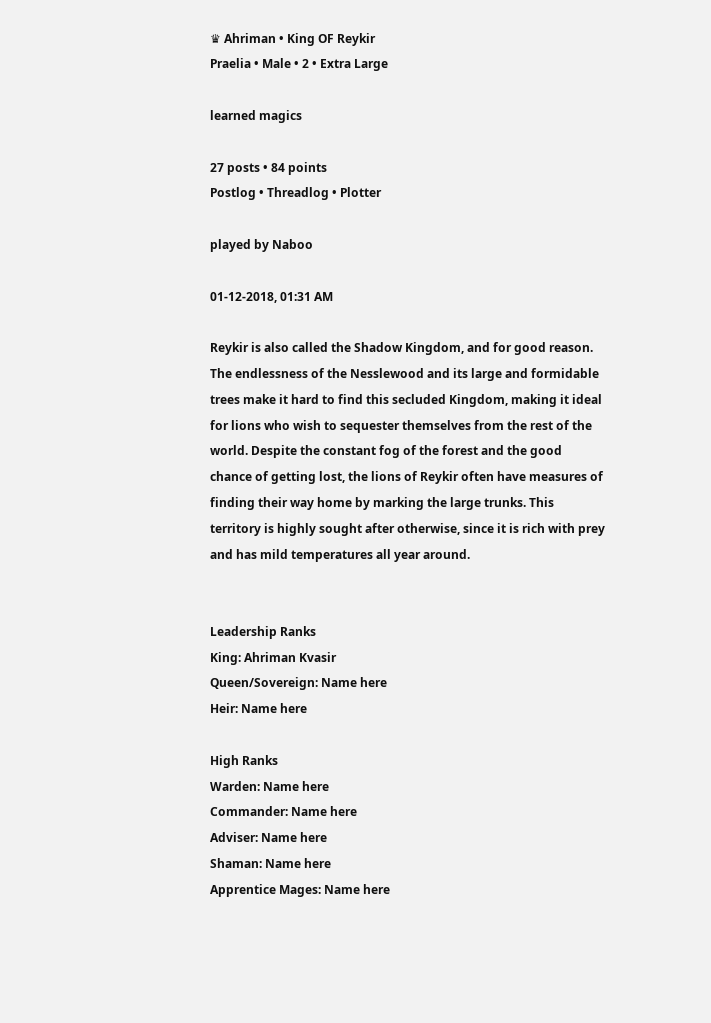♛ Ahriman • King OF Reykir
Praelia • Male • 2 • Extra Large

learned magics

27 posts • 84 points
Postlog • Threadlog • Plotter

played by Naboo

01-12-2018, 01:31 AM

Reykir is also called the Shadow Kingdom, and for good reason. The endlessness of the Nesslewood and its large and formidable trees make it hard to find this secluded Kingdom, making it ideal for lions who wish to sequester themselves from the rest of the world. Despite the constant fog of the forest and the good chance of getting lost, the lions of Reykir often have measures of finding their way home by marking the large trunks. This territory is highly sought after otherwise, since it is rich with prey and has mild temperatures all year around.


Leadership Ranks
King: Ahriman Kvasir
Queen/Sovereign: Name here
Heir: Name here

High Ranks
Warden: Name here
Commander: Name here
Adviser: Name here
Shaman: Name here
Apprentice Mages: Name here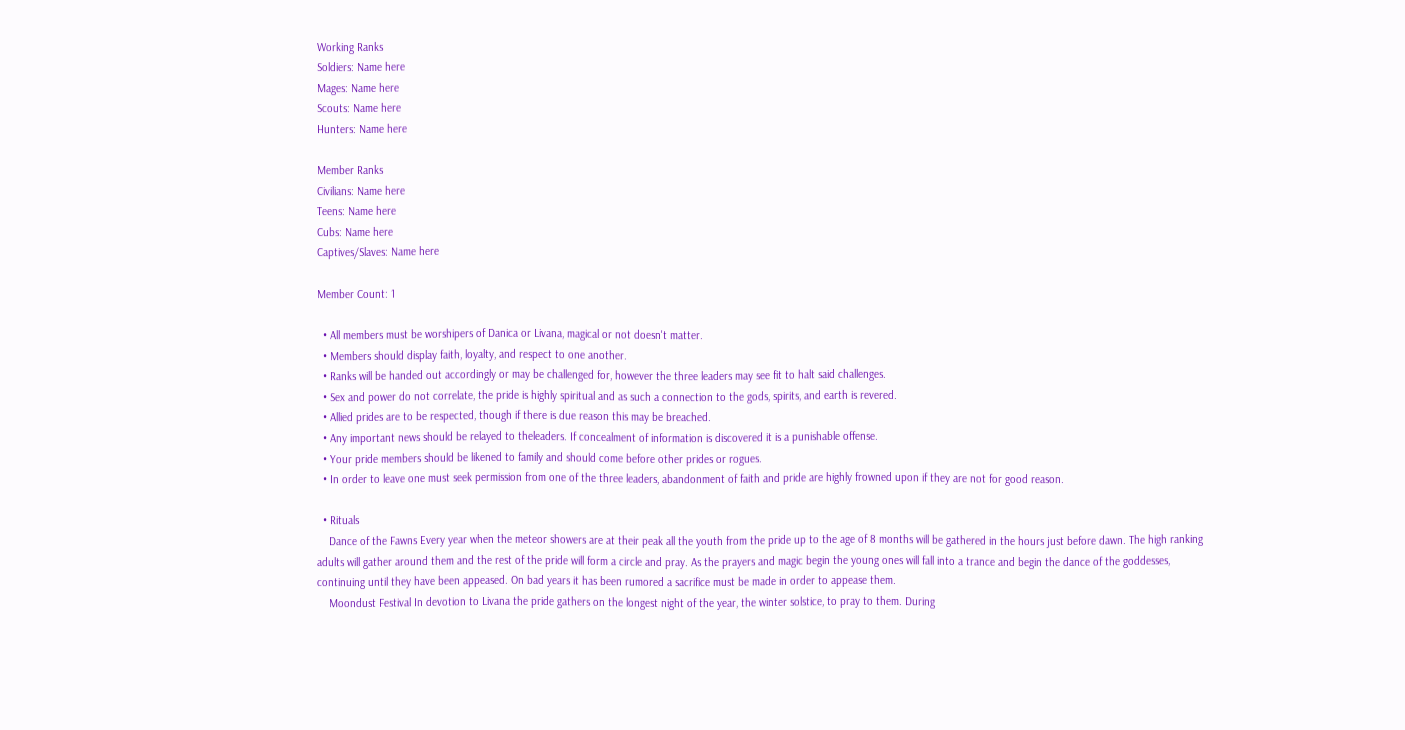Working Ranks
Soldiers: Name here
Mages: Name here
Scouts: Name here
Hunters: Name here

Member Ranks
Civilians: Name here
Teens: Name here
Cubs: Name here
Captives/Slaves: Name here

Member Count: 1

  • All members must be worshipers of Danica or Livana, magical or not doesn't matter.
  • Members should display faith, loyalty, and respect to one another.
  • Ranks will be handed out accordingly or may be challenged for, however the three leaders may see fit to halt said challenges.
  • Sex and power do not correlate, the pride is highly spiritual and as such a connection to the gods, spirits, and earth is revered.
  • Allied prides are to be respected, though if there is due reason this may be breached.
  • Any important news should be relayed to theleaders. If concealment of information is discovered it is a punishable offense.
  • Your pride members should be likened to family and should come before other prides or rogues.
  • In order to leave one must seek permission from one of the three leaders, abandonment of faith and pride are highly frowned upon if they are not for good reason.

  • Rituals
    Dance of the Fawns Every year when the meteor showers are at their peak all the youth from the pride up to the age of 8 months will be gathered in the hours just before dawn. The high ranking adults will gather around them and the rest of the pride will form a circle and pray. As the prayers and magic begin the young ones will fall into a trance and begin the dance of the goddesses, continuing until they have been appeased. On bad years it has been rumored a sacrifice must be made in order to appease them.
    Moondust Festival In devotion to Livana the pride gathers on the longest night of the year, the winter solstice, to pray to them. During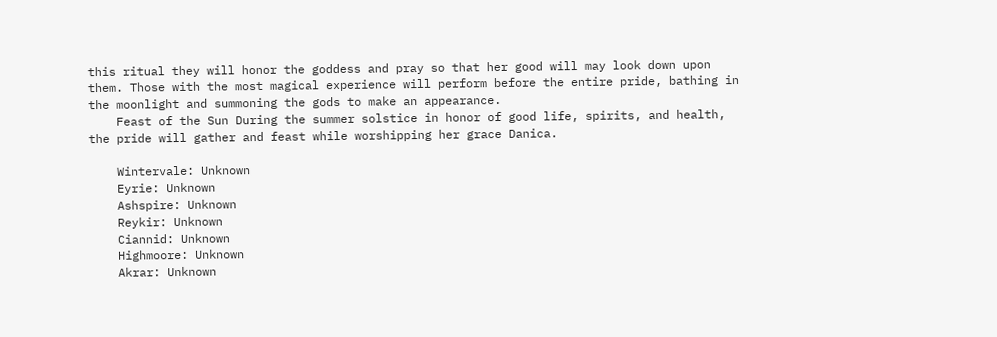this ritual they will honor the goddess and pray so that her good will may look down upon them. Those with the most magical experience will perform before the entire pride, bathing in the moonlight and summoning the gods to make an appearance.
    Feast of the Sun During the summer solstice in honor of good life, spirits, and health, the pride will gather and feast while worshipping her grace Danica.

    Wintervale: Unknown
    Eyrie: Unknown
    Ashspire: Unknown
    Reykir: Unknown
    Ciannid: Unknown
    Highmoore: Unknown
    Akrar: Unknown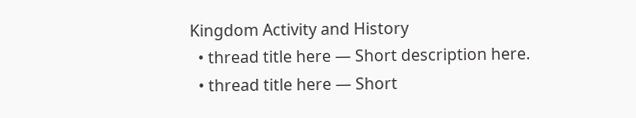Kingdom Activity and History
  • thread title here — Short description here.
  • thread title here — Short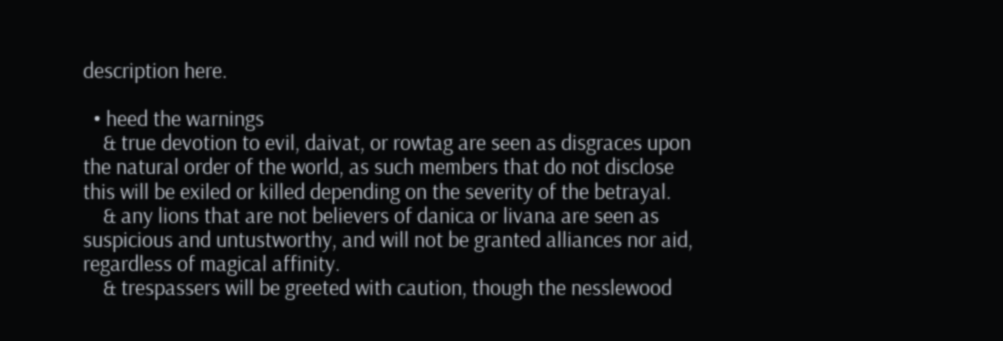description here.

  • heed the warnings
    & true devotion to evil, daivat, or rowtag are seen as disgraces upon the natural order of the world, as such members that do not disclose this will be exiled or killed depending on the severity of the betrayal.
    & any lions that are not believers of danica or livana are seen as suspicious and untustworthy, and will not be granted alliances nor aid, regardless of magical affinity.
    & trespassers will be greeted with caution, though the nesslewood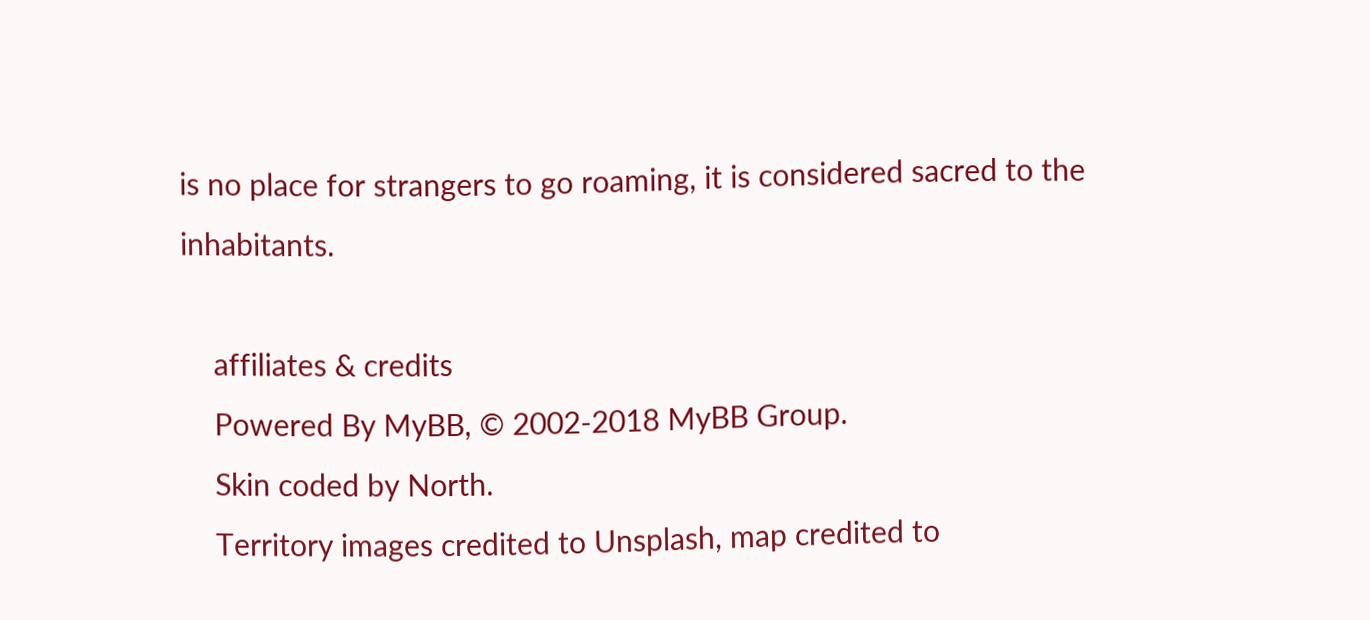is no place for strangers to go roaming, it is considered sacred to the inhabitants.

    affiliates & credits
    Powered By MyBB, © 2002-2018 MyBB Group.
    Skin coded by North.
    Territory images credited to Unsplash, map credited to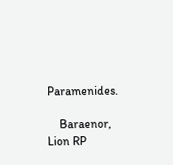Paramenides.

    Baraenor, Lion RP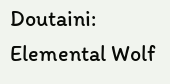Doutaini: Elemental Wolf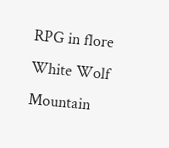RPG in flore White Wolf Mountain